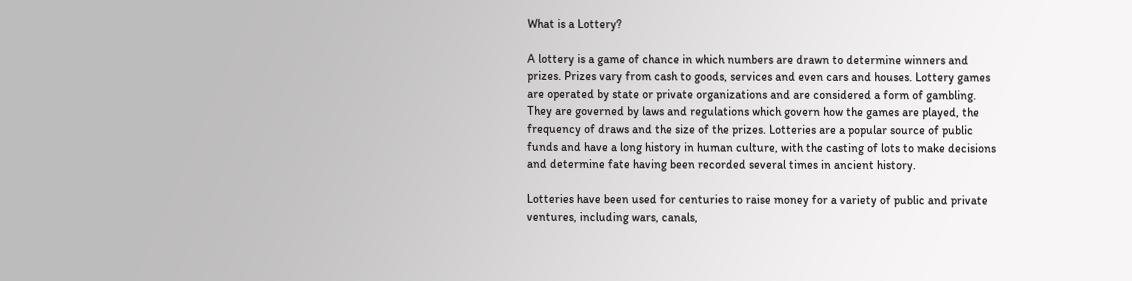What is a Lottery?

A lottery is a game of chance in which numbers are drawn to determine winners and prizes. Prizes vary from cash to goods, services and even cars and houses. Lottery games are operated by state or private organizations and are considered a form of gambling. They are governed by laws and regulations which govern how the games are played, the frequency of draws and the size of the prizes. Lotteries are a popular source of public funds and have a long history in human culture, with the casting of lots to make decisions and determine fate having been recorded several times in ancient history.

Lotteries have been used for centuries to raise money for a variety of public and private ventures, including wars, canals,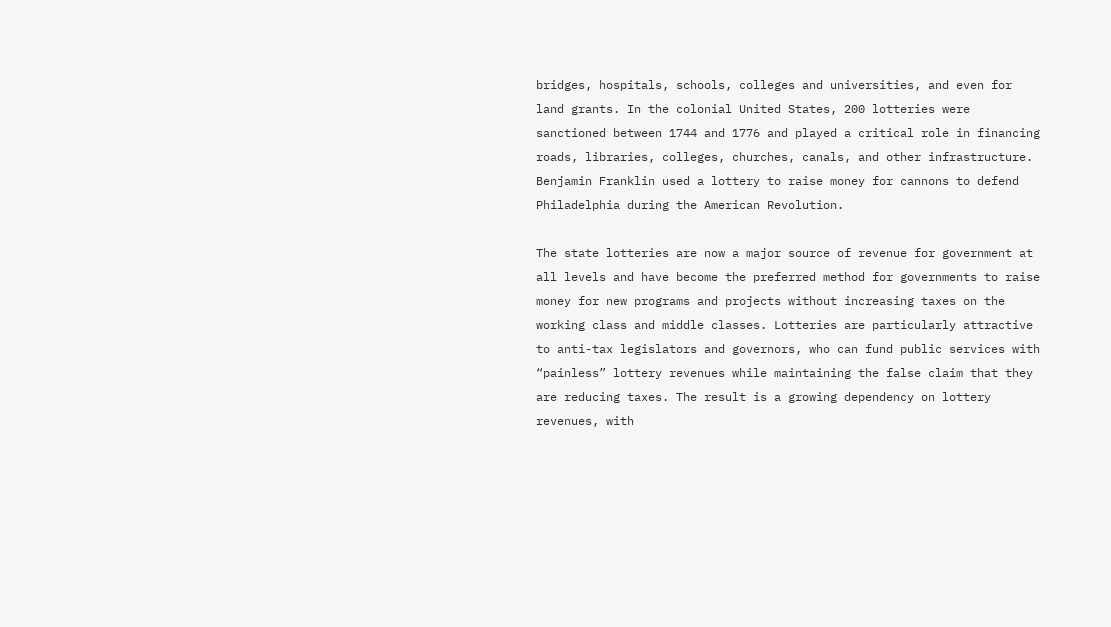bridges, hospitals, schools, colleges and universities, and even for land grants. In the colonial United States, 200 lotteries were sanctioned between 1744 and 1776 and played a critical role in financing roads, libraries, colleges, churches, canals, and other infrastructure. Benjamin Franklin used a lottery to raise money for cannons to defend Philadelphia during the American Revolution.

The state lotteries are now a major source of revenue for government at all levels and have become the preferred method for governments to raise money for new programs and projects without increasing taxes on the working class and middle classes. Lotteries are particularly attractive to anti-tax legislators and governors, who can fund public services with “painless” lottery revenues while maintaining the false claim that they are reducing taxes. The result is a growing dependency on lottery revenues, with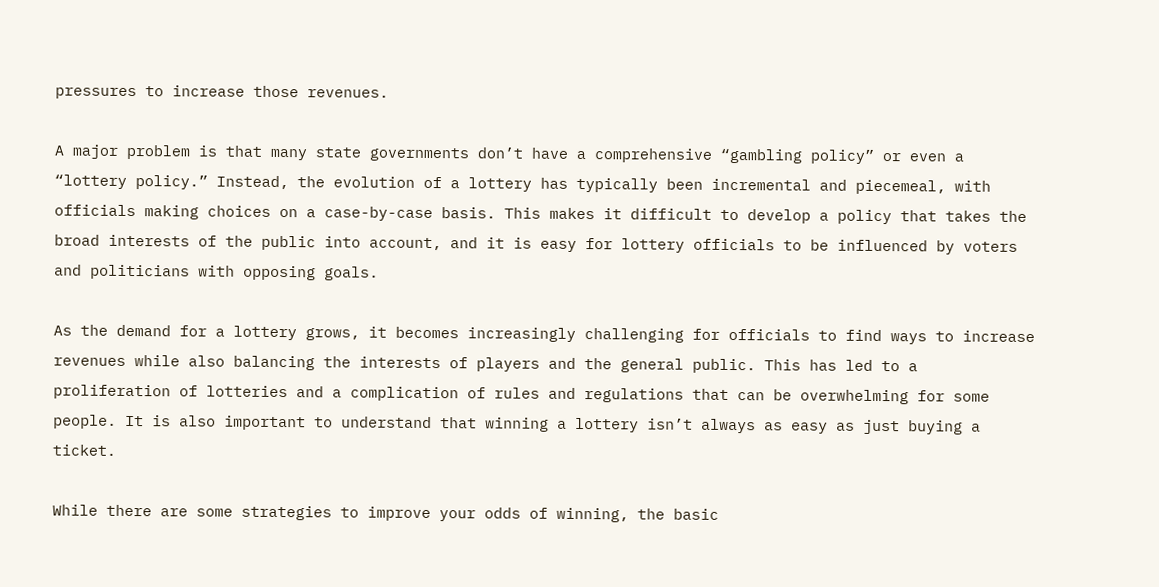pressures to increase those revenues.

A major problem is that many state governments don’t have a comprehensive “gambling policy” or even a “lottery policy.” Instead, the evolution of a lottery has typically been incremental and piecemeal, with officials making choices on a case-by-case basis. This makes it difficult to develop a policy that takes the broad interests of the public into account, and it is easy for lottery officials to be influenced by voters and politicians with opposing goals.

As the demand for a lottery grows, it becomes increasingly challenging for officials to find ways to increase revenues while also balancing the interests of players and the general public. This has led to a proliferation of lotteries and a complication of rules and regulations that can be overwhelming for some people. It is also important to understand that winning a lottery isn’t always as easy as just buying a ticket.

While there are some strategies to improve your odds of winning, the basic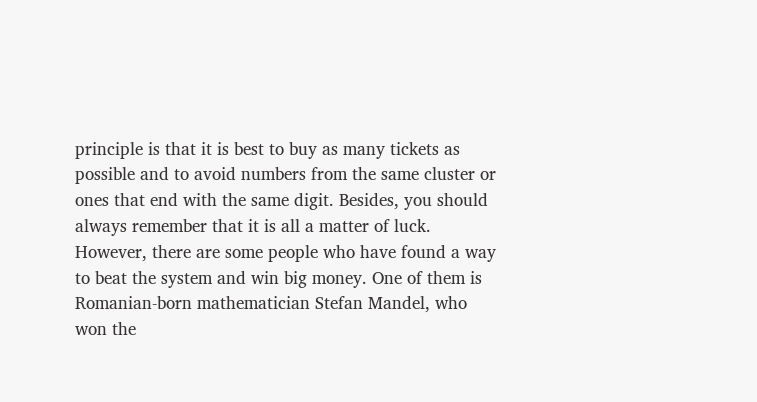principle is that it is best to buy as many tickets as possible and to avoid numbers from the same cluster or ones that end with the same digit. Besides, you should always remember that it is all a matter of luck. However, there are some people who have found a way to beat the system and win big money. One of them is Romanian-born mathematician Stefan Mandel, who won the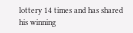lottery 14 times and has shared his winning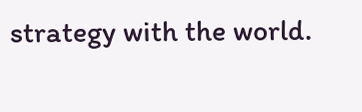strategy with the world.